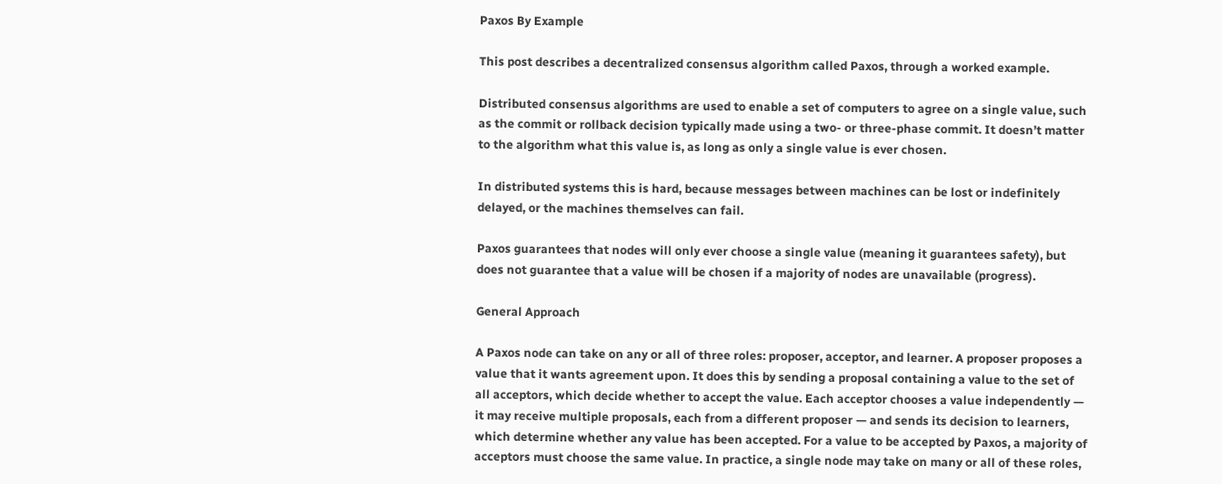Paxos By Example

This post describes a decentralized consensus algorithm called Paxos, through a worked example.

Distributed consensus algorithms are used to enable a set of computers to agree on a single value, such as the commit or rollback decision typically made using a two- or three-phase commit. It doesn’t matter to the algorithm what this value is, as long as only a single value is ever chosen.

In distributed systems this is hard, because messages between machines can be lost or indefinitely delayed, or the machines themselves can fail.

Paxos guarantees that nodes will only ever choose a single value (meaning it guarantees safety), but does not guarantee that a value will be chosen if a majority of nodes are unavailable (progress).

General Approach

A Paxos node can take on any or all of three roles: proposer, acceptor, and learner. A proposer proposes a value that it wants agreement upon. It does this by sending a proposal containing a value to the set of all acceptors, which decide whether to accept the value. Each acceptor chooses a value independently — it may receive multiple proposals, each from a different proposer — and sends its decision to learners, which determine whether any value has been accepted. For a value to be accepted by Paxos, a majority of acceptors must choose the same value. In practice, a single node may take on many or all of these roles,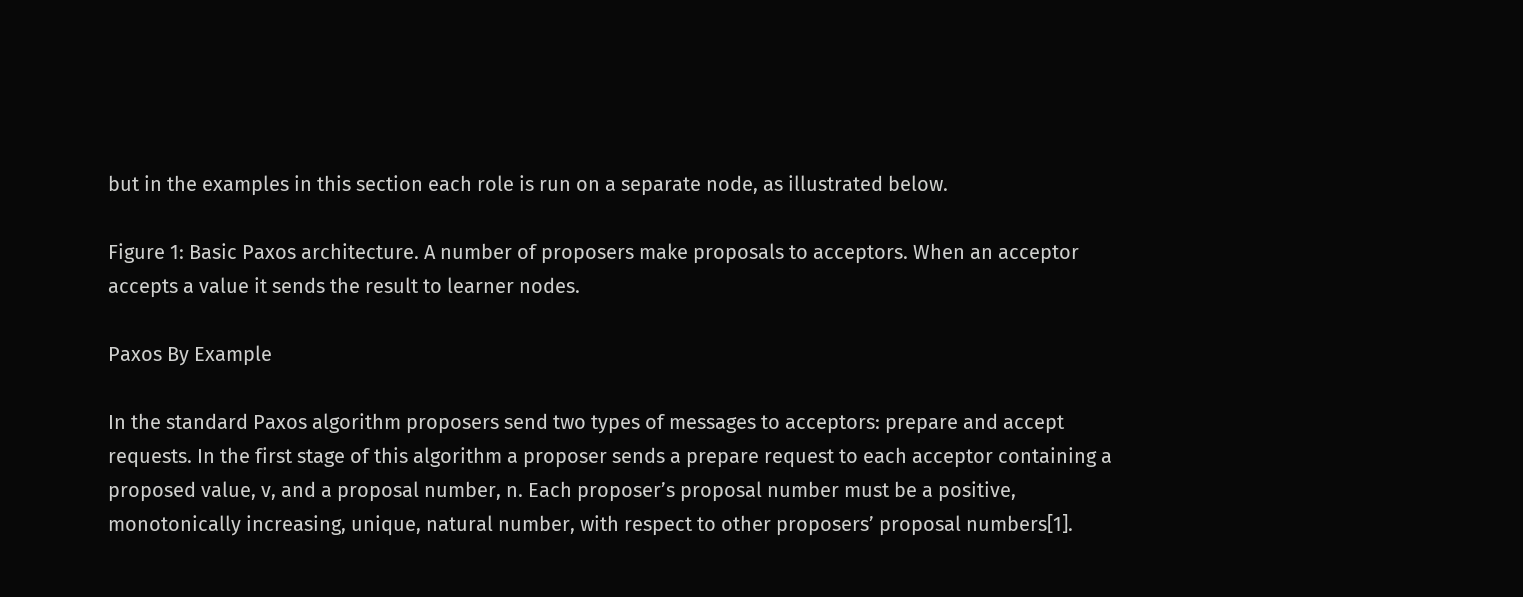but in the examples in this section each role is run on a separate node, as illustrated below.

Figure 1: Basic Paxos architecture. A number of proposers make proposals to acceptors. When an acceptor accepts a value it sends the result to learner nodes.

Paxos By Example

In the standard Paxos algorithm proposers send two types of messages to acceptors: prepare and accept requests. In the first stage of this algorithm a proposer sends a prepare request to each acceptor containing a proposed value, v, and a proposal number, n. Each proposer’s proposal number must be a positive, monotonically increasing, unique, natural number, with respect to other proposers’ proposal numbers[1].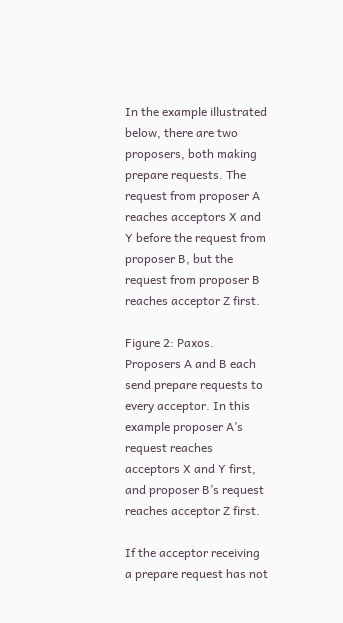In the example illustrated below, there are two proposers, both making prepare requests. The request from proposer A reaches acceptors X and Y before the request from proposer B, but the request from proposer B reaches acceptor Z first.

Figure 2: Paxos. Proposers A and B each send prepare requests to every acceptor. In this example proposer A’s request reaches acceptors X and Y first, and proposer B’s request reaches acceptor Z first.

If the acceptor receiving a prepare request has not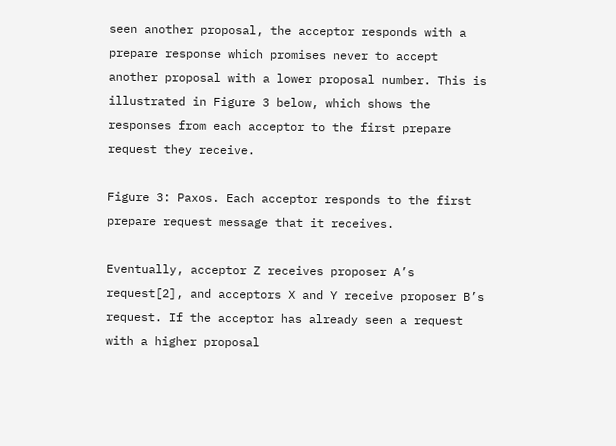seen another proposal, the acceptor responds with a prepare response which promises never to accept another proposal with a lower proposal number. This is illustrated in Figure 3 below, which shows the responses from each acceptor to the first prepare request they receive.

Figure 3: Paxos. Each acceptor responds to the first prepare request message that it receives.

Eventually, acceptor Z receives proposer A’s request[2], and acceptors X and Y receive proposer B’s request. If the acceptor has already seen a request with a higher proposal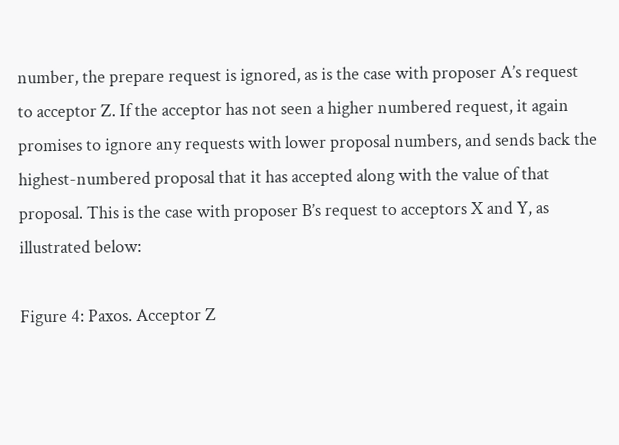number, the prepare request is ignored, as is the case with proposer A’s request to acceptor Z. If the acceptor has not seen a higher numbered request, it again promises to ignore any requests with lower proposal numbers, and sends back the highest-numbered proposal that it has accepted along with the value of that proposal. This is the case with proposer B’s request to acceptors X and Y, as illustrated below:

Figure 4: Paxos. Acceptor Z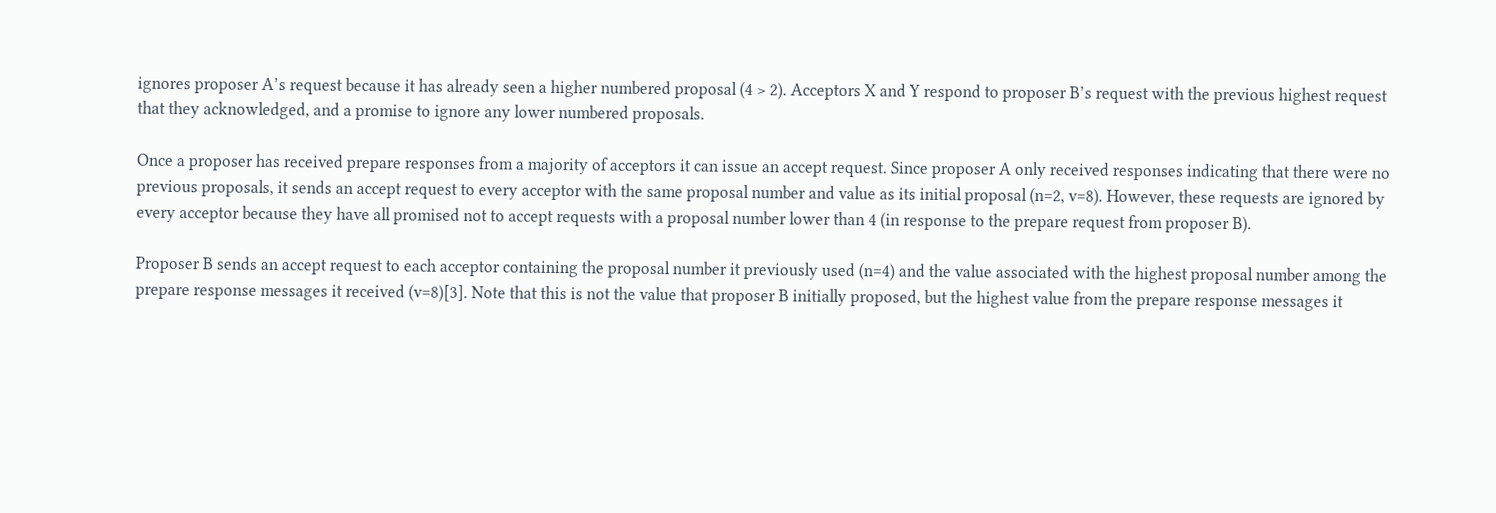ignores proposer A’s request because it has already seen a higher numbered proposal (4 > 2). Acceptors X and Y respond to proposer B’s request with the previous highest request that they acknowledged, and a promise to ignore any lower numbered proposals.

Once a proposer has received prepare responses from a majority of acceptors it can issue an accept request. Since proposer A only received responses indicating that there were no previous proposals, it sends an accept request to every acceptor with the same proposal number and value as its initial proposal (n=2, v=8). However, these requests are ignored by every acceptor because they have all promised not to accept requests with a proposal number lower than 4 (in response to the prepare request from proposer B).

Proposer B sends an accept request to each acceptor containing the proposal number it previously used (n=4) and the value associated with the highest proposal number among the prepare response messages it received (v=8)[3]. Note that this is not the value that proposer B initially proposed, but the highest value from the prepare response messages it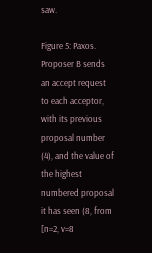saw.

Figure 5: Paxos. Proposer B sends an accept request to each acceptor, with its previous proposal number (4), and the value of the highest numbered proposal it has seen (8, from [n=2, v=8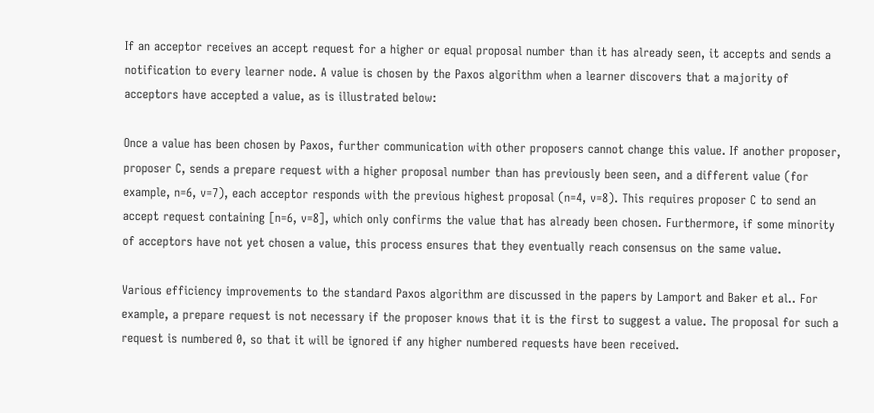If an acceptor receives an accept request for a higher or equal proposal number than it has already seen, it accepts and sends a notification to every learner node. A value is chosen by the Paxos algorithm when a learner discovers that a majority of acceptors have accepted a value, as is illustrated below:

Once a value has been chosen by Paxos, further communication with other proposers cannot change this value. If another proposer, proposer C, sends a prepare request with a higher proposal number than has previously been seen, and a different value (for example, n=6, v=7), each acceptor responds with the previous highest proposal (n=4, v=8). This requires proposer C to send an accept request containing [n=6, v=8], which only confirms the value that has already been chosen. Furthermore, if some minority of acceptors have not yet chosen a value, this process ensures that they eventually reach consensus on the same value.

Various efficiency improvements to the standard Paxos algorithm are discussed in the papers by Lamport and Baker et al.. For example, a prepare request is not necessary if the proposer knows that it is the first to suggest a value. The proposal for such a request is numbered 0, so that it will be ignored if any higher numbered requests have been received.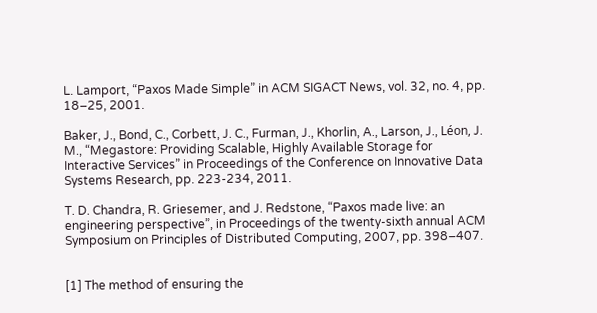L. Lamport, “Paxos Made Simple” in ACM SIGACT News, vol. 32, no. 4, pp. 18–25, 2001.

Baker, J., Bond, C., Corbett, J. C., Furman, J., Khorlin, A., Larson, J., Léon, J. M., “Megastore: Providing Scalable, Highly Available Storage for Interactive Services” in Proceedings of the Conference on Innovative Data Systems Research, pp. 223-234, 2011.

T. D. Chandra, R. Griesemer, and J. Redstone, “Paxos made live: an engineering perspective”, in Proceedings of the twenty-sixth annual ACM Symposium on Principles of Distributed Computing, 2007, pp. 398–407.


[1] The method of ensuring the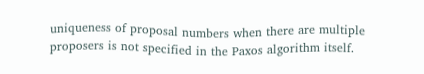uniqueness of proposal numbers when there are multiple proposers is not specified in the Paxos algorithm itself.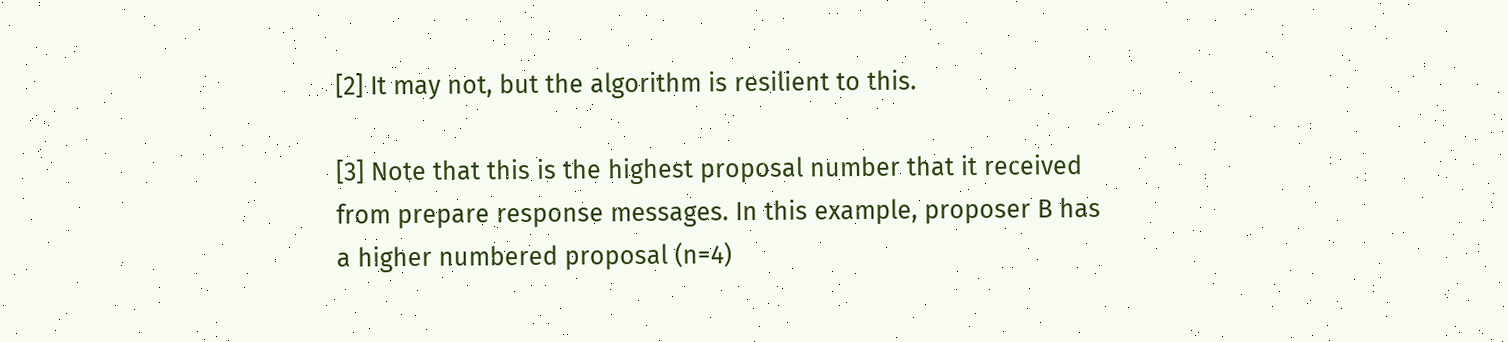[2] It may not, but the algorithm is resilient to this.

[3] Note that this is the highest proposal number that it received from prepare response messages. In this example, proposer B has a higher numbered proposal (n=4)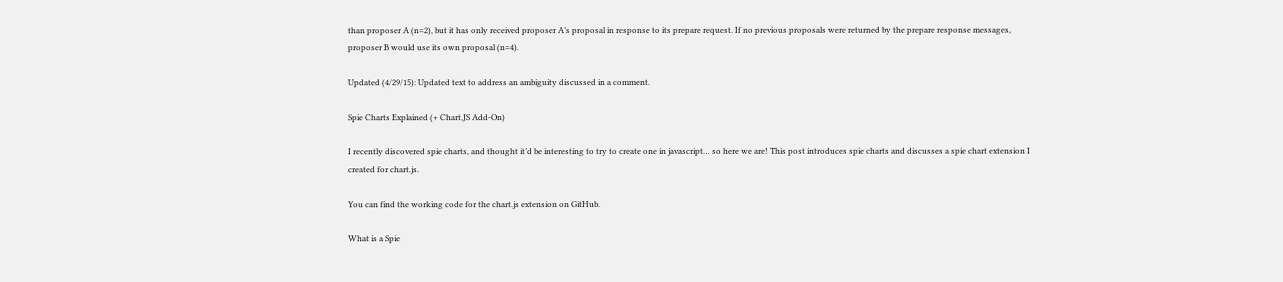than proposer A (n=2), but it has only received proposer A’s proposal in response to its prepare request. If no previous proposals were returned by the prepare response messages, proposer B would use its own proposal (n=4).

Updated (4/29/15): Updated text to address an ambiguity discussed in a comment.

Spie Charts Explained (+ Chart.JS Add-On)

I recently discovered spie charts, and thought it’d be interesting to try to create one in javascript… so here we are! This post introduces spie charts and discusses a spie chart extension I created for chart.js.

You can find the working code for the chart.js extension on GitHub.

What is a Spie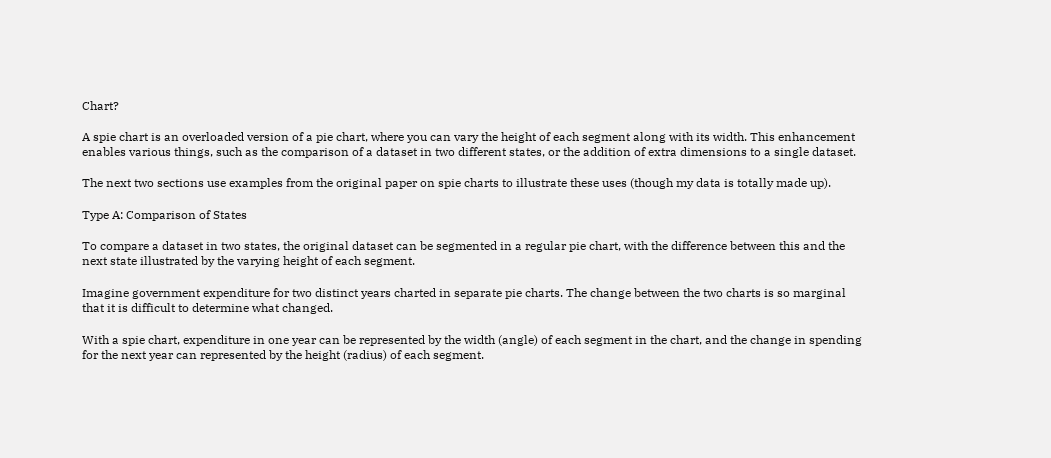Chart?

A spie chart is an overloaded version of a pie chart, where you can vary the height of each segment along with its width. This enhancement enables various things, such as the comparison of a dataset in two different states, or the addition of extra dimensions to a single dataset.

The next two sections use examples from the original paper on spie charts to illustrate these uses (though my data is totally made up).

Type A: Comparison of States

To compare a dataset in two states, the original dataset can be segmented in a regular pie chart, with the difference between this and the next state illustrated by the varying height of each segment.

Imagine government expenditure for two distinct years charted in separate pie charts. The change between the two charts is so marginal that it is difficult to determine what changed.

With a spie chart, expenditure in one year can be represented by the width (angle) of each segment in the chart, and the change in spending for the next year can represented by the height (radius) of each segment.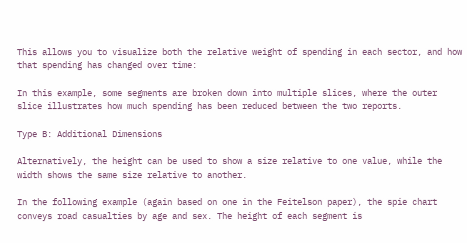This allows you to visualize both the relative weight of spending in each sector, and how that spending has changed over time:

In this example, some segments are broken down into multiple slices, where the outer slice illustrates how much spending has been reduced between the two reports.

Type B: Additional Dimensions

Alternatively, the height can be used to show a size relative to one value, while the width shows the same size relative to another.

In the following example (again based on one in the Feitelson paper), the spie chart conveys road casualties by age and sex. The height of each segment is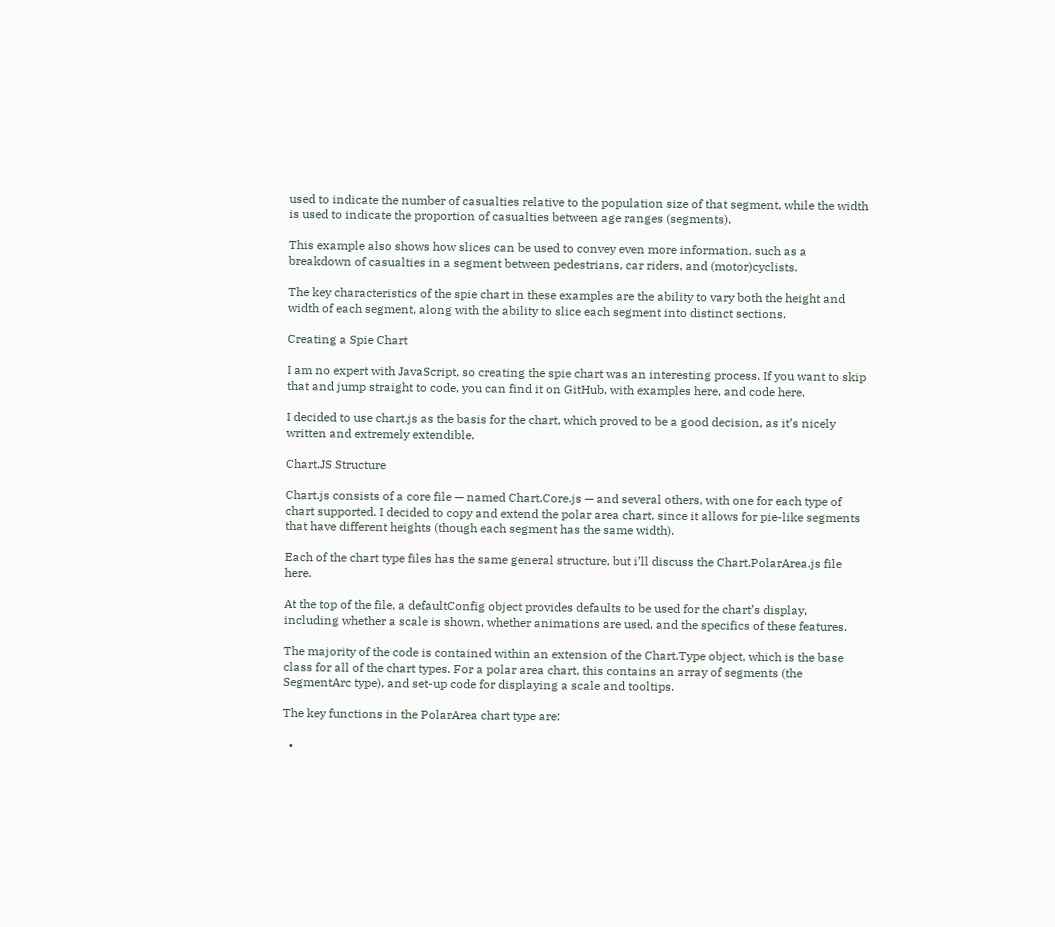used to indicate the number of casualties relative to the population size of that segment, while the width is used to indicate the proportion of casualties between age ranges (segments).

This example also shows how slices can be used to convey even more information, such as a breakdown of casualties in a segment between pedestrians, car riders, and (motor)cyclists.

The key characteristics of the spie chart in these examples are the ability to vary both the height and width of each segment, along with the ability to slice each segment into distinct sections.

Creating a Spie Chart

I am no expert with JavaScript, so creating the spie chart was an interesting process. If you want to skip that and jump straight to code, you can find it on GitHub, with examples here, and code here.

I decided to use chart.js as the basis for the chart, which proved to be a good decision, as it’s nicely written and extremely extendible.

Chart.JS Structure

Chart.js consists of a core file — named Chart.Core.js — and several others, with one for each type of chart supported. I decided to copy and extend the polar area chart, since it allows for pie-like segments that have different heights (though each segment has the same width).

Each of the chart type files has the same general structure, but i’ll discuss the Chart.PolarArea.js file here.

At the top of the file, a defaultConfig object provides defaults to be used for the chart’s display, including whether a scale is shown, whether animations are used, and the specifics of these features.

The majority of the code is contained within an extension of the Chart.Type object, which is the base class for all of the chart types. For a polar area chart, this contains an array of segments (the SegmentArc type), and set-up code for displaying a scale and tooltips.

The key functions in the PolarArea chart type are:

  •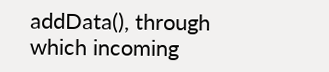addData(), through which incoming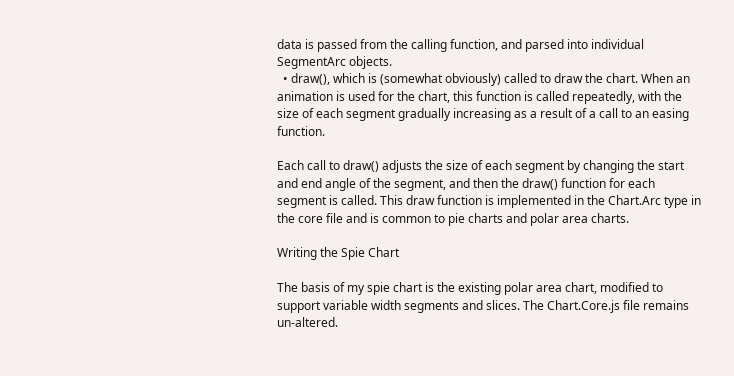data is passed from the calling function, and parsed into individual SegmentArc objects.
  • draw(), which is (somewhat obviously) called to draw the chart. When an animation is used for the chart, this function is called repeatedly, with the size of each segment gradually increasing as a result of a call to an easing function.

Each call to draw() adjusts the size of each segment by changing the start and end angle of the segment, and then the draw() function for each segment is called. This draw function is implemented in the Chart.Arc type in the core file and is common to pie charts and polar area charts.

Writing the Spie Chart

The basis of my spie chart is the existing polar area chart, modified to support variable width segments and slices. The Chart.Core.js file remains un-altered.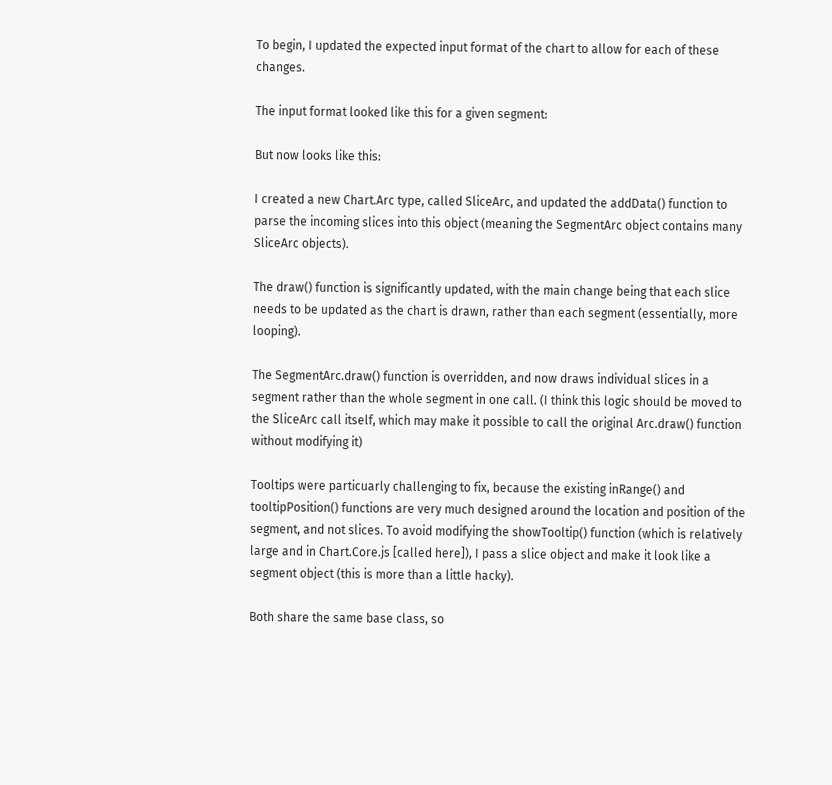To begin, I updated the expected input format of the chart to allow for each of these changes.

The input format looked like this for a given segment:

But now looks like this:

I created a new Chart.Arc type, called SliceArc, and updated the addData() function to parse the incoming slices into this object (meaning the SegmentArc object contains many SliceArc objects).

The draw() function is significantly updated, with the main change being that each slice needs to be updated as the chart is drawn, rather than each segment (essentially, more looping).

The SegmentArc.draw() function is overridden, and now draws individual slices in a segment rather than the whole segment in one call. (I think this logic should be moved to the SliceArc call itself, which may make it possible to call the original Arc.draw() function without modifying it)

Tooltips were particuarly challenging to fix, because the existing inRange() and tooltipPosition() functions are very much designed around the location and position of the segment, and not slices. To avoid modifying the showTooltip() function (which is relatively large and in Chart.Core.js [called here]), I pass a slice object and make it look like a segment object (this is more than a little hacky).

Both share the same base class, so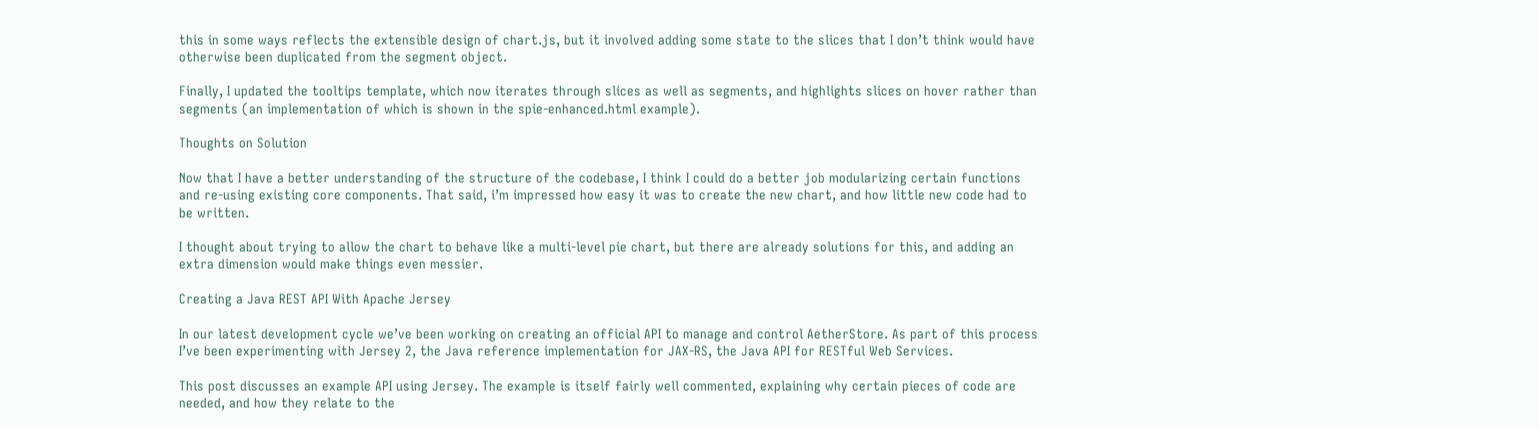this in some ways reflects the extensible design of chart.js, but it involved adding some state to the slices that I don’t think would have otherwise been duplicated from the segment object.

Finally, I updated the tooltips template, which now iterates through slices as well as segments, and highlights slices on hover rather than segments (an implementation of which is shown in the spie-enhanced.html example).

Thoughts on Solution

Now that I have a better understanding of the structure of the codebase, I think I could do a better job modularizing certain functions and re-using existing core components. That said, i’m impressed how easy it was to create the new chart, and how little new code had to be written.

I thought about trying to allow the chart to behave like a multi-level pie chart, but there are already solutions for this, and adding an extra dimension would make things even messier.

Creating a Java REST API With Apache Jersey

In our latest development cycle we’ve been working on creating an official API to manage and control AetherStore. As part of this process I’ve been experimenting with Jersey 2, the Java reference implementation for JAX-RS, the Java API for RESTful Web Services.

This post discusses an example API using Jersey. The example is itself fairly well commented, explaining why certain pieces of code are needed, and how they relate to the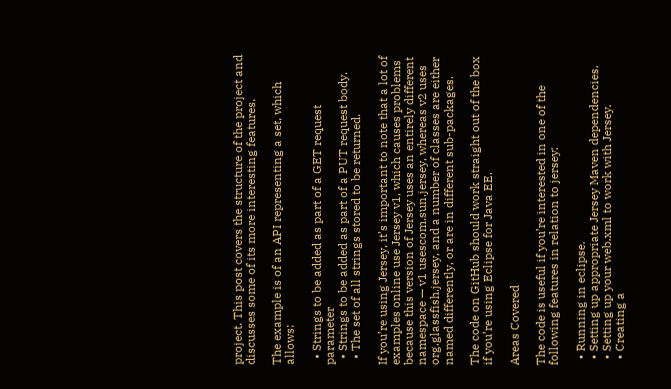project. This post covers the structure of the project and discusses some of its more interesting features.

The example is of an API representing a set, which allows:

  • Strings to be added as part of a GET request parameter
  • Strings to be added as part of a PUT request body.
  • The set of all strings stored to be returned.

If you’re using Jersey, it’s important to note that a lot of examples online use Jersey v1, which causes problems because this version of Jersey uses an entirely different namespace — v1 usescom.sun.jersey, whereas v2 uses org.glassfish.jersey, and a number of classes are either named differently, or are in different sub-packages.

The code on GitHub should work straight out of the box if you’re using Eclipse for Java EE.

Areas Covered

The code is useful if you’re interested in one of the following features in relation to jersey:

  • Running in eclipse.
  • Setting up appropriate Jersey Maven dependencies.
  • Setting up your web.xml to work with Jersey.
  • Creating a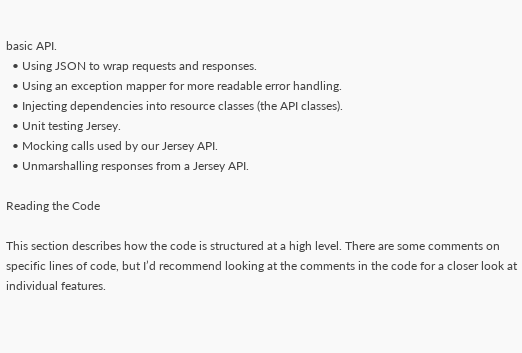basic API.
  • Using JSON to wrap requests and responses.
  • Using an exception mapper for more readable error handling.
  • Injecting dependencies into resource classes (the API classes).
  • Unit testing Jersey.
  • Mocking calls used by our Jersey API.
  • Unmarshalling responses from a Jersey API.

Reading the Code

This section describes how the code is structured at a high level. There are some comments on specific lines of code, but I’d recommend looking at the comments in the code for a closer look at individual features.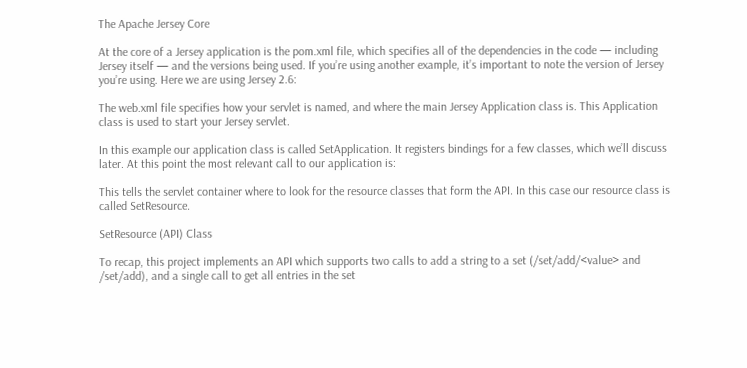The Apache Jersey Core

At the core of a Jersey application is the pom.xml file, which specifies all of the dependencies in the code — including Jersey itself — and the versions being used. If you’re using another example, it’s important to note the version of Jersey you’re using. Here we are using Jersey 2.6:

The web.xml file specifies how your servlet is named, and where the main Jersey Application class is. This Application class is used to start your Jersey servlet.

In this example our application class is called SetApplication. It registers bindings for a few classes, which we’ll discuss later. At this point the most relevant call to our application is:

This tells the servlet container where to look for the resource classes that form the API. In this case our resource class is called SetResource.

SetResource (API) Class

To recap, this project implements an API which supports two calls to add a string to a set (/set/add/<value> and /set/add), and a single call to get all entries in the set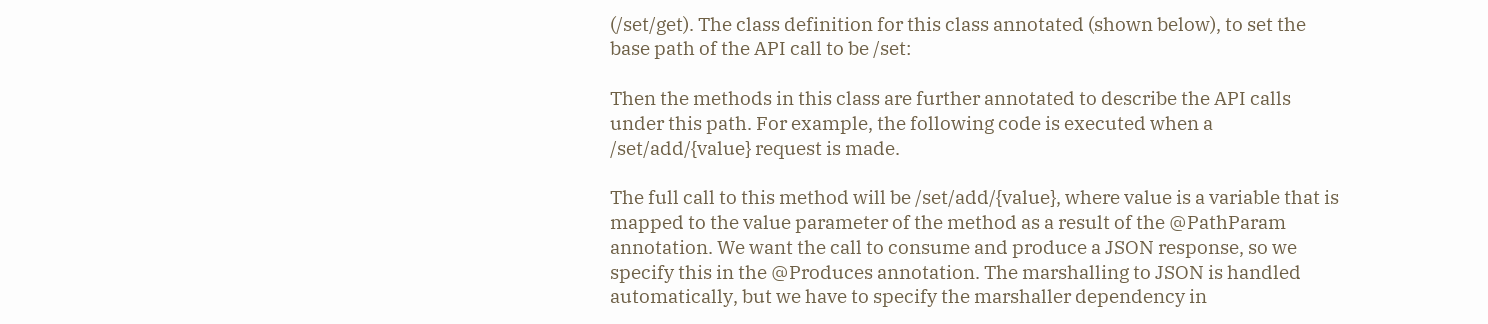(/set/get). The class definition for this class annotated (shown below), to set the base path of the API call to be /set:

Then the methods in this class are further annotated to describe the API calls under this path. For example, the following code is executed when a /set/add/{value} request is made.

The full call to this method will be /set/add/{value}, where value is a variable that is mapped to the value parameter of the method as a result of the @PathParam annotation. We want the call to consume and produce a JSON response, so we specify this in the @Produces annotation. The marshalling to JSON is handled automatically, but we have to specify the marshaller dependency in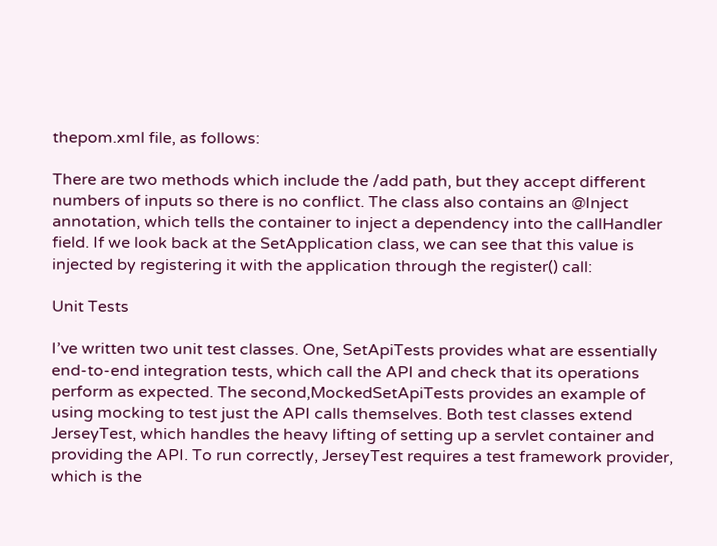thepom.xml file, as follows:

There are two methods which include the /add path, but they accept different numbers of inputs so there is no conflict. The class also contains an @Inject annotation, which tells the container to inject a dependency into the callHandler field. If we look back at the SetApplication class, we can see that this value is injected by registering it with the application through the register() call:

Unit Tests

I’ve written two unit test classes. One, SetApiTests provides what are essentially end-to-end integration tests, which call the API and check that its operations perform as expected. The second,MockedSetApiTests provides an example of using mocking to test just the API calls themselves. Both test classes extend JerseyTest, which handles the heavy lifting of setting up a servlet container and providing the API. To run correctly, JerseyTest requires a test framework provider, which is the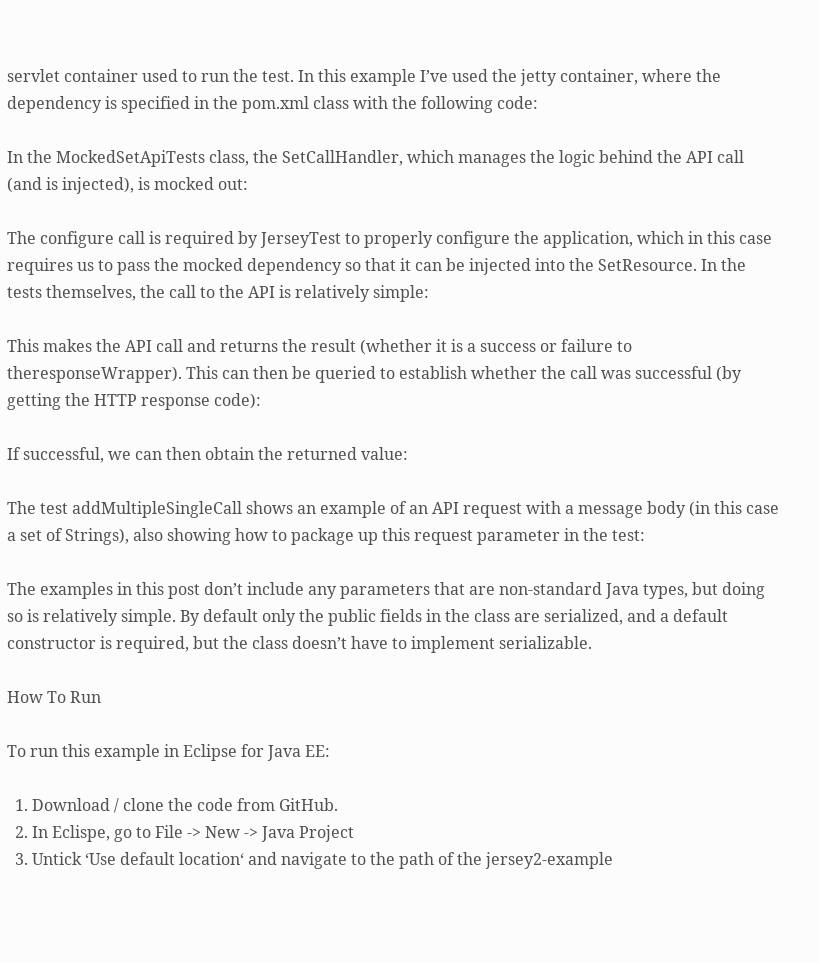servlet container used to run the test. In this example I’ve used the jetty container, where the dependency is specified in the pom.xml class with the following code:

In the MockedSetApiTests class, the SetCallHandler, which manages the logic behind the API call (and is injected), is mocked out:

The configure call is required by JerseyTest to properly configure the application, which in this case requires us to pass the mocked dependency so that it can be injected into the SetResource. In the tests themselves, the call to the API is relatively simple:

This makes the API call and returns the result (whether it is a success or failure to theresponseWrapper). This can then be queried to establish whether the call was successful (by getting the HTTP response code):

If successful, we can then obtain the returned value:

The test addMultipleSingleCall shows an example of an API request with a message body (in this case a set of Strings), also showing how to package up this request parameter in the test:

The examples in this post don’t include any parameters that are non-standard Java types, but doing so is relatively simple. By default only the public fields in the class are serialized, and a default constructor is required, but the class doesn’t have to implement serializable.

How To Run

To run this example in Eclipse for Java EE:

  1. Download / clone the code from GitHub.
  2. In Eclispe, go to File -> New -> Java Project
  3. Untick ‘Use default location‘ and navigate to the path of the jersey2-example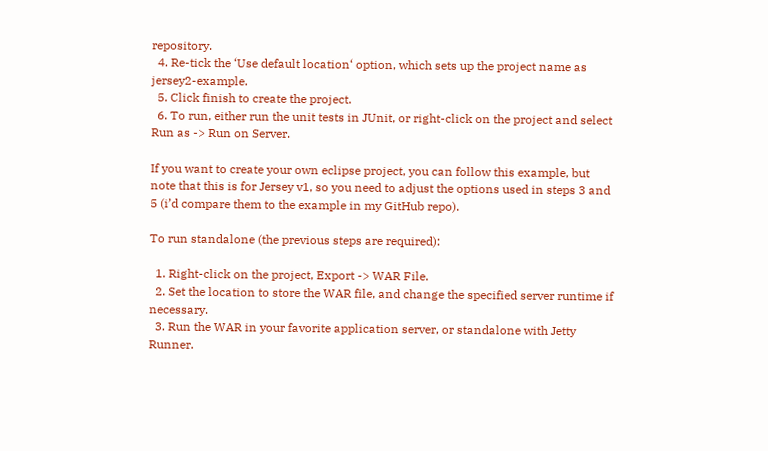repository.
  4. Re-tick the ‘Use default location‘ option, which sets up the project name as jersey2-example.
  5. Click finish to create the project.
  6. To run, either run the unit tests in JUnit, or right-click on the project and select Run as -> Run on Server.

If you want to create your own eclipse project, you can follow this example, but note that this is for Jersey v1, so you need to adjust the options used in steps 3 and 5 (i’d compare them to the example in my GitHub repo).

To run standalone (the previous steps are required):

  1. Right-click on the project, Export -> WAR File.
  2. Set the location to store the WAR file, and change the specified server runtime if necessary.
  3. Run the WAR in your favorite application server, or standalone with Jetty Runner.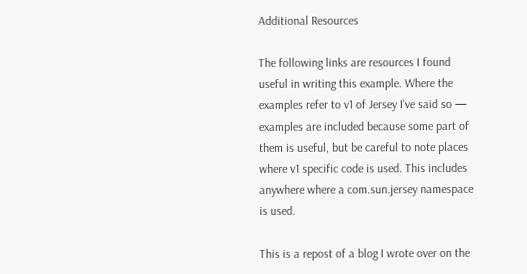Additional Resources

The following links are resources I found useful in writing this example. Where the examples refer to v1 of Jersey I’ve said so — examples are included because some part of them is useful, but be careful to note places where v1 specific code is used. This includes anywhere where a com.sun.jersey namespace is used.

This is a repost of a blog I wrote over on the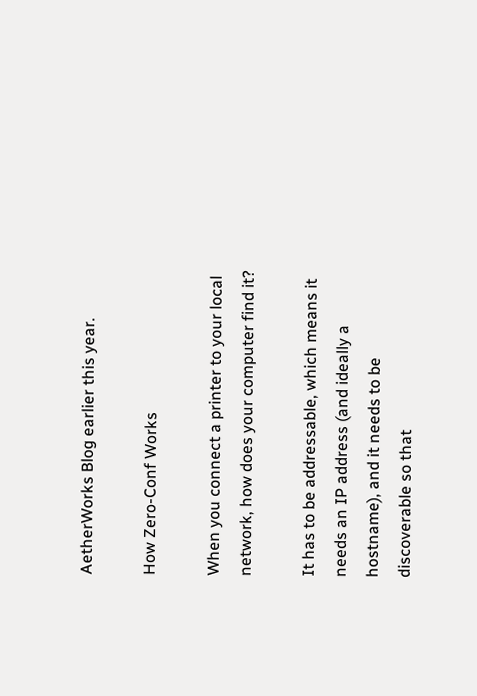AetherWorks Blog earlier this year.

How Zero-Conf Works

When you connect a printer to your local network, how does your computer find it?

It has to be addressable, which means it needs an IP address (and ideally a hostname), and it needs to be discoverable so that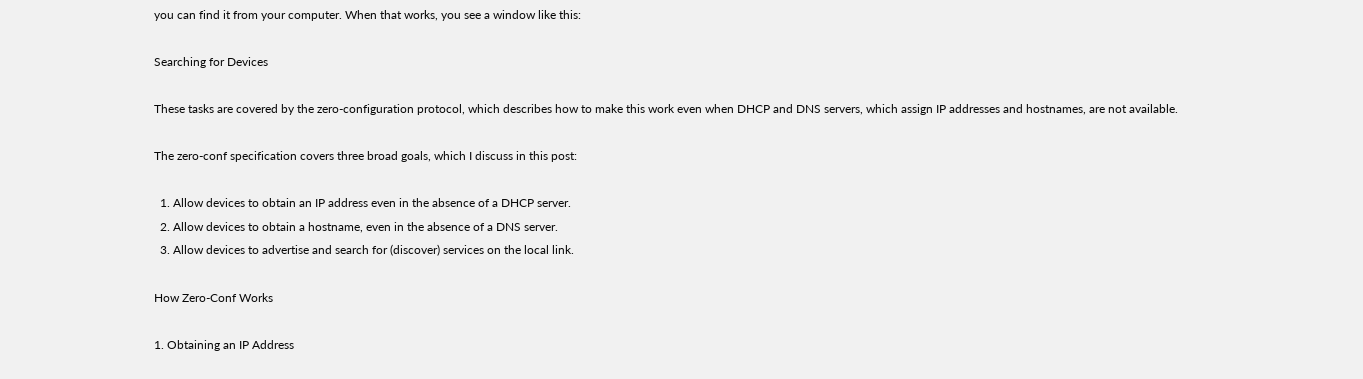you can find it from your computer. When that works, you see a window like this:

Searching for Devices

These tasks are covered by the zero-configuration protocol, which describes how to make this work even when DHCP and DNS servers, which assign IP addresses and hostnames, are not available.

The zero-conf specification covers three broad goals, which I discuss in this post:

  1. Allow devices to obtain an IP address even in the absence of a DHCP server.
  2. Allow devices to obtain a hostname, even in the absence of a DNS server.
  3. Allow devices to advertise and search for (discover) services on the local link.

How Zero-Conf Works

1. Obtaining an IP Address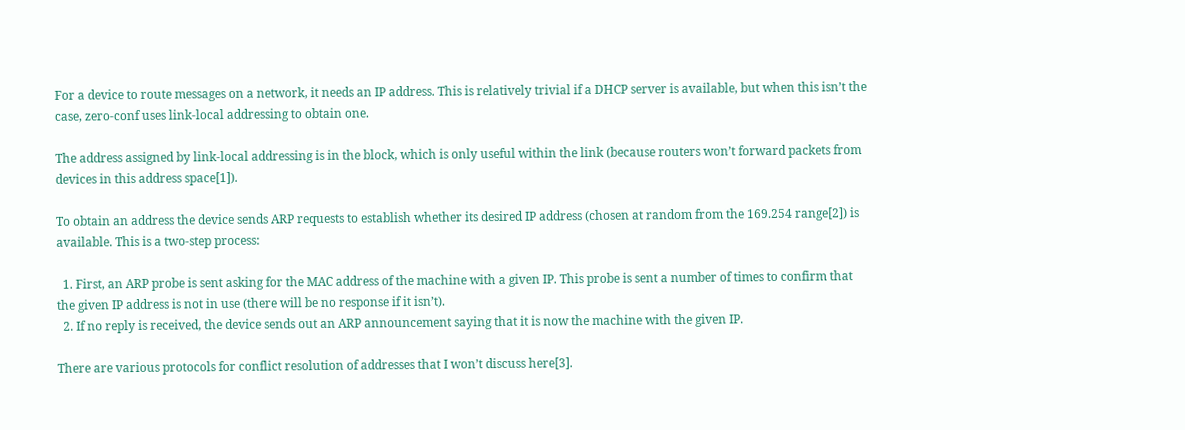For a device to route messages on a network, it needs an IP address. This is relatively trivial if a DHCP server is available, but when this isn’t the case, zero-conf uses link-local addressing to obtain one.

The address assigned by link-local addressing is in the block, which is only useful within the link (because routers won’t forward packets from devices in this address space[1]).

To obtain an address the device sends ARP requests to establish whether its desired IP address (chosen at random from the 169.254 range[2]) is available. This is a two-step process:

  1. First, an ARP probe is sent asking for the MAC address of the machine with a given IP. This probe is sent a number of times to confirm that the given IP address is not in use (there will be no response if it isn’t).
  2. If no reply is received, the device sends out an ARP announcement saying that it is now the machine with the given IP.

There are various protocols for conflict resolution of addresses that I won’t discuss here[3].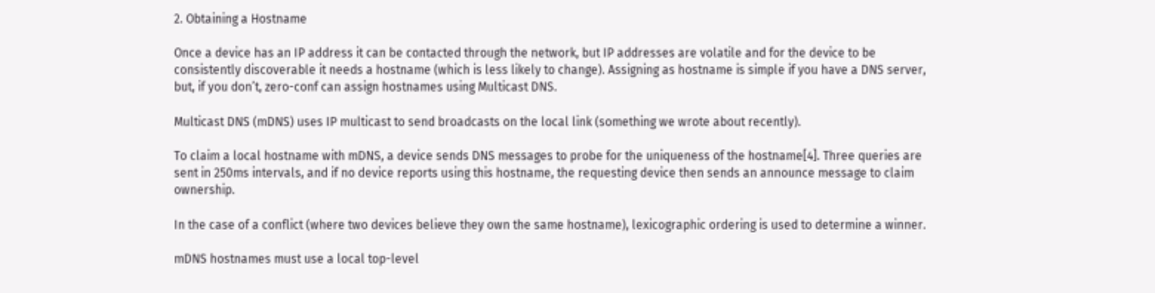2. Obtaining a Hostname

Once a device has an IP address it can be contacted through the network, but IP addresses are volatile and for the device to be consistently discoverable it needs a hostname (which is less likely to change). Assigning as hostname is simple if you have a DNS server, but, if you don’t, zero-conf can assign hostnames using Multicast DNS.

Multicast DNS (mDNS) uses IP multicast to send broadcasts on the local link (something we wrote about recently).

To claim a local hostname with mDNS, a device sends DNS messages to probe for the uniqueness of the hostname[4]. Three queries are sent in 250ms intervals, and if no device reports using this hostname, the requesting device then sends an announce message to claim ownership.

In the case of a conflict (where two devices believe they own the same hostname), lexicographic ordering is used to determine a winner.

mDNS hostnames must use a local top-level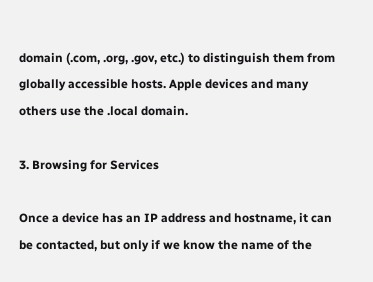domain (.com, .org, .gov, etc.) to distinguish them from globally accessible hosts. Apple devices and many others use the .local domain.

3. Browsing for Services

Once a device has an IP address and hostname, it can be contacted, but only if we know the name of the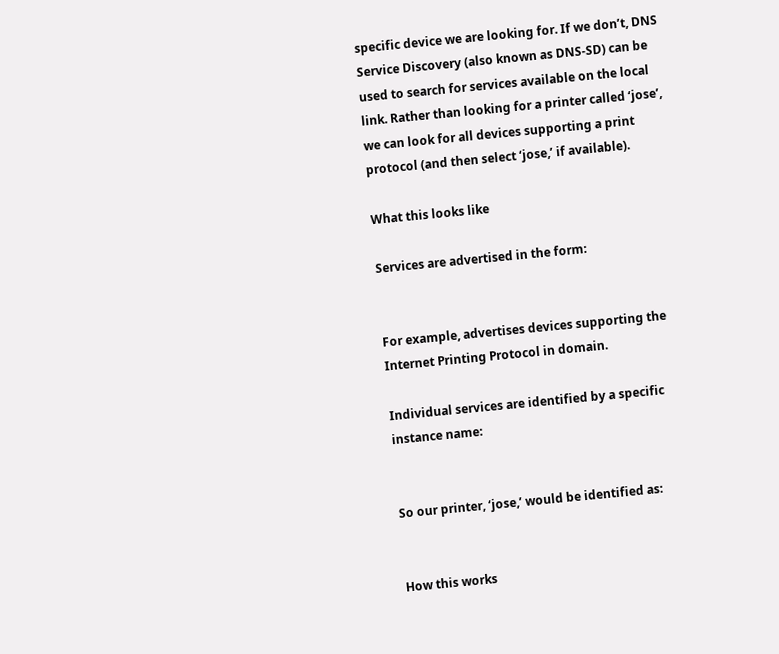specific device we are looking for. If we don’t, DNS Service Discovery (also known as DNS-SD) can be used to search for services available on the local link. Rather than looking for a printer called ‘jose’, we can look for all devices supporting a print protocol (and then select ‘jose,’ if available).

What this looks like

Services are advertised in the form:


For example, advertises devices supporting the Internet Printing Protocol in domain.

Individual services are identified by a specific instance name:


So our printer, ‘jose,’ would be identified as:


How this works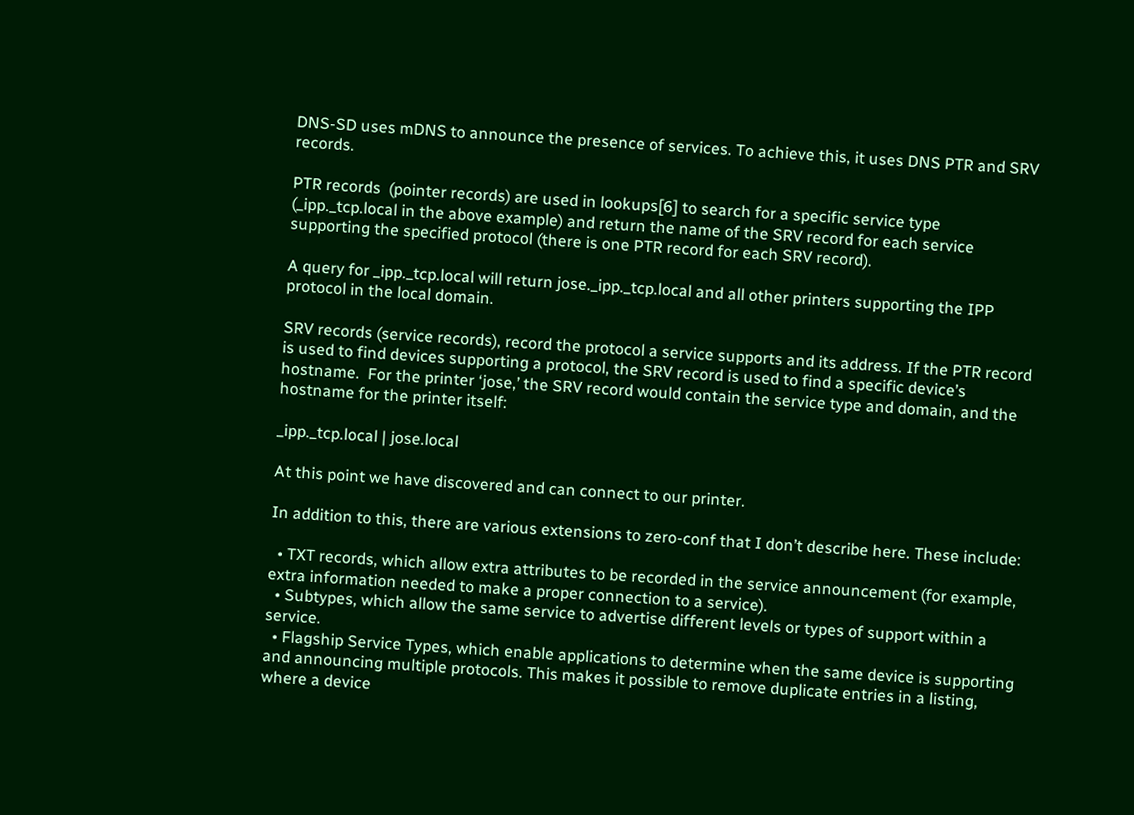DNS-SD uses mDNS to announce the presence of services. To achieve this, it uses DNS PTR and SRV records.

PTR records  (pointer records) are used in lookups[6] to search for a specific service type (_ipp._tcp.local in the above example) and return the name of the SRV record for each service supporting the specified protocol (there is one PTR record for each SRV record).

A query for _ipp._tcp.local will return jose._ipp._tcp.local and all other printers supporting the IPP protocol in the local domain.

SRV records (service records), record the protocol a service supports and its address. If the PTR record is used to find devices supporting a protocol, the SRV record is used to find a specific device’s hostname.  For the printer ‘jose,’ the SRV record would contain the service type and domain, and the hostname for the printer itself:

_ipp._tcp.local | jose.local

At this point we have discovered and can connect to our printer.

In addition to this, there are various extensions to zero-conf that I don’t describe here. These include:

  • TXT records, which allow extra attributes to be recorded in the service announcement (for example, extra information needed to make a proper connection to a service).
  • Subtypes, which allow the same service to advertise different levels or types of support within a service.
  • Flagship Service Types, which enable applications to determine when the same device is supporting and announcing multiple protocols. This makes it possible to remove duplicate entries in a listing, where a device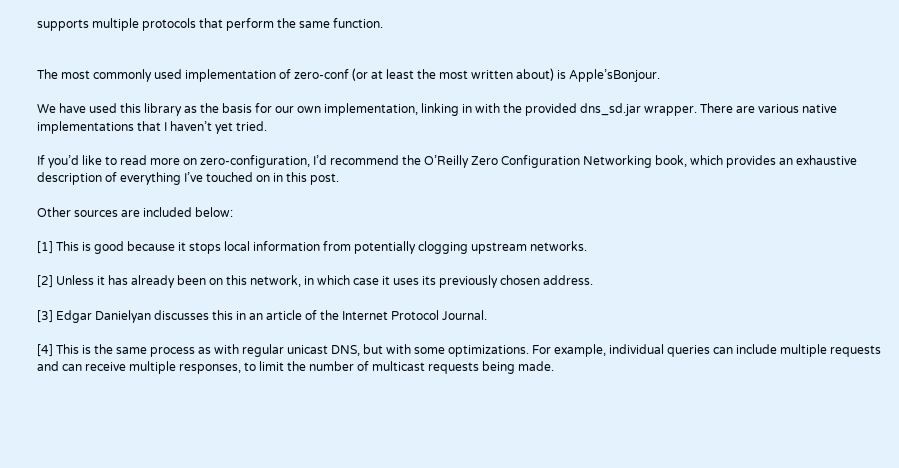supports multiple protocols that perform the same function.


The most commonly used implementation of zero-conf (or at least the most written about) is Apple’sBonjour.

We have used this library as the basis for our own implementation, linking in with the provided dns_sd.jar wrapper. There are various native implementations that I haven’t yet tried.

If you’d like to read more on zero-configuration, I’d recommend the O’Reilly Zero Configuration Networking book, which provides an exhaustive description of everything I’ve touched on in this post.

Other sources are included below:

[1] This is good because it stops local information from potentially clogging upstream networks.

[2] Unless it has already been on this network, in which case it uses its previously chosen address.

[3] Edgar Danielyan discusses this in an article of the Internet Protocol Journal.

[4] This is the same process as with regular unicast DNS, but with some optimizations. For example, individual queries can include multiple requests and can receive multiple responses, to limit the number of multicast requests being made.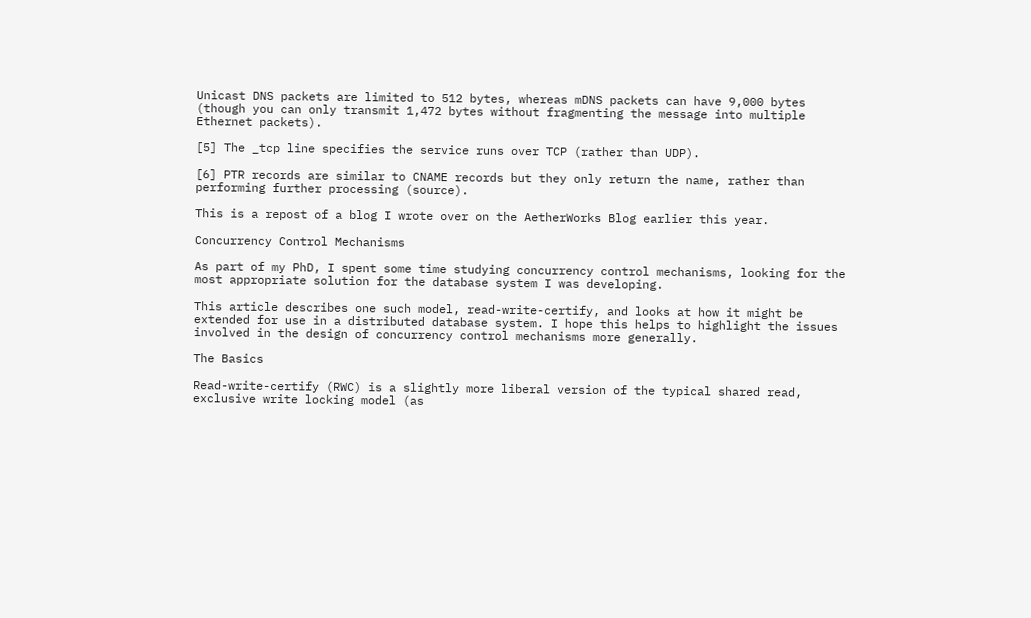Unicast DNS packets are limited to 512 bytes, whereas mDNS packets can have 9,000 bytes (though you can only transmit 1,472 bytes without fragmenting the message into multiple Ethernet packets).

[5] The _tcp line specifies the service runs over TCP (rather than UDP).

[6] PTR records are similar to CNAME records but they only return the name, rather than performing further processing (source).

This is a repost of a blog I wrote over on the AetherWorks Blog earlier this year.

Concurrency Control Mechanisms

As part of my PhD, I spent some time studying concurrency control mechanisms, looking for the most appropriate solution for the database system I was developing.

This article describes one such model, read-write-certify, and looks at how it might be extended for use in a distributed database system. I hope this helps to highlight the issues involved in the design of concurrency control mechanisms more generally.

The Basics

Read-write-certify (RWC) is a slightly more liberal version of the typical shared read, exclusive write locking model (as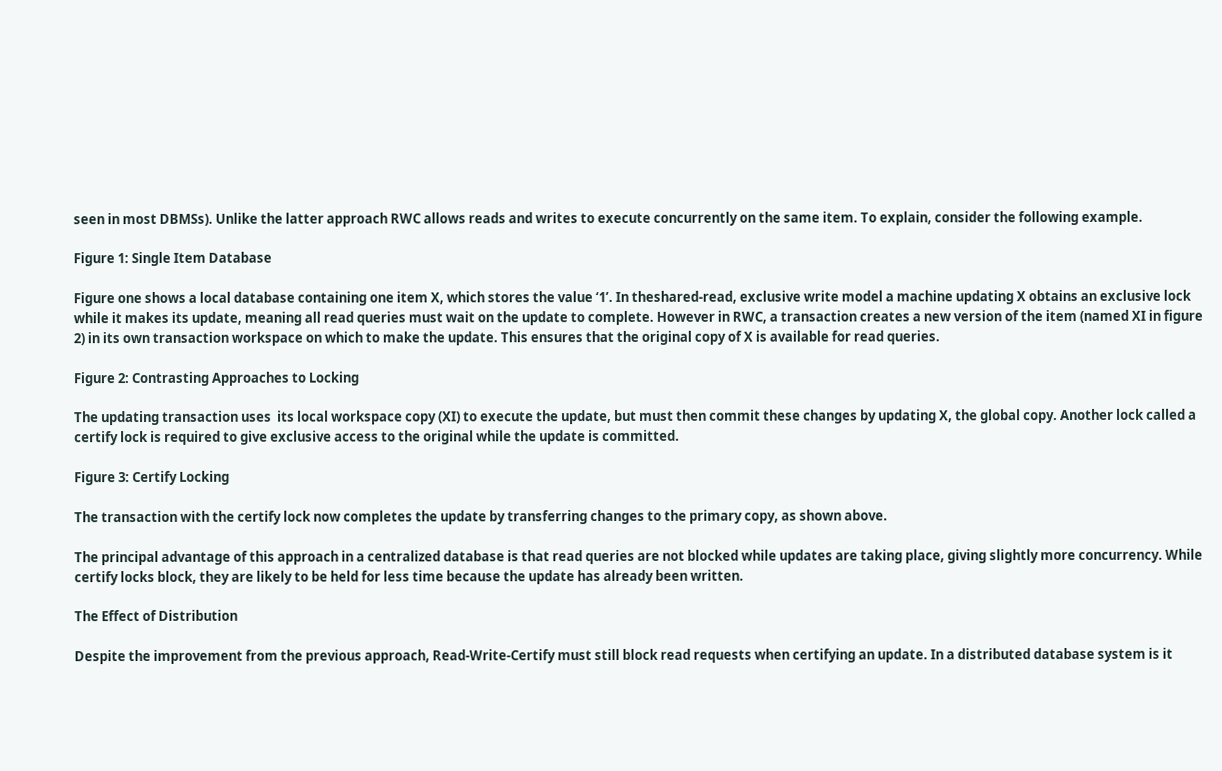seen in most DBMSs). Unlike the latter approach RWC allows reads and writes to execute concurrently on the same item. To explain, consider the following example.

Figure 1: Single Item Database

Figure one shows a local database containing one item X, which stores the value ‘1’. In theshared-read, exclusive write model a machine updating X obtains an exclusive lock while it makes its update, meaning all read queries must wait on the update to complete. However in RWC, a transaction creates a new version of the item (named XI in figure 2) in its own transaction workspace on which to make the update. This ensures that the original copy of X is available for read queries.

Figure 2: Contrasting Approaches to Locking

The updating transaction uses  its local workspace copy (XI) to execute the update, but must then commit these changes by updating X, the global copy. Another lock called a certify lock is required to give exclusive access to the original while the update is committed.

Figure 3: Certify Locking

The transaction with the certify lock now completes the update by transferring changes to the primary copy, as shown above.

The principal advantage of this approach in a centralized database is that read queries are not blocked while updates are taking place, giving slightly more concurrency. While certify locks block, they are likely to be held for less time because the update has already been written.

The Effect of Distribution

Despite the improvement from the previous approach, Read-Write-Certify must still block read requests when certifying an update. In a distributed database system is it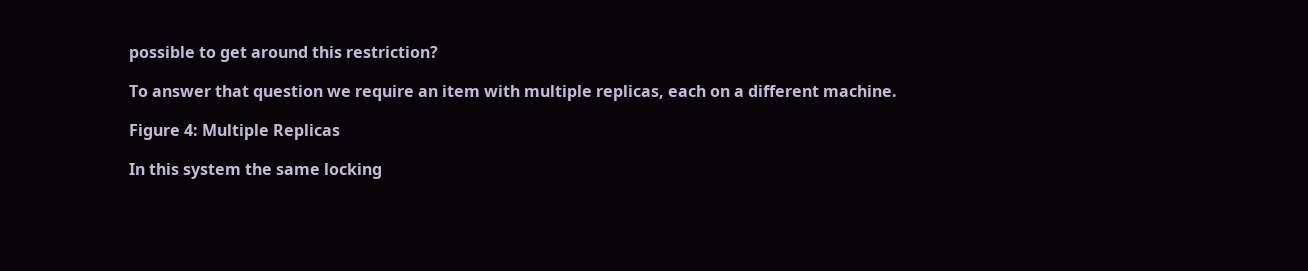possible to get around this restriction?

To answer that question we require an item with multiple replicas, each on a different machine.

Figure 4: Multiple Replicas

In this system the same locking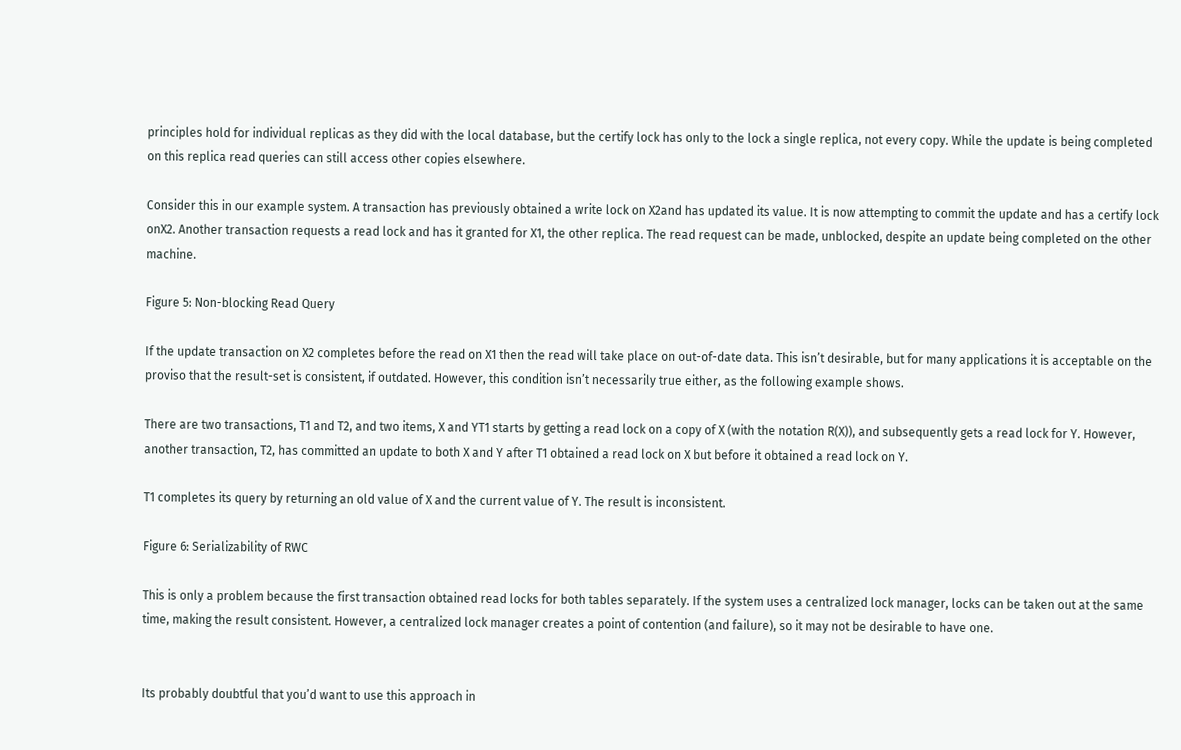principles hold for individual replicas as they did with the local database, but the certify lock has only to the lock a single replica, not every copy. While the update is being completed on this replica read queries can still access other copies elsewhere.

Consider this in our example system. A transaction has previously obtained a write lock on X2and has updated its value. It is now attempting to commit the update and has a certify lock onX2. Another transaction requests a read lock and has it granted for X1, the other replica. The read request can be made, unblocked, despite an update being completed on the other machine.

Figure 5: Non-blocking Read Query

If the update transaction on X2 completes before the read on X1 then the read will take place on out-of-date data. This isn’t desirable, but for many applications it is acceptable on the proviso that the result-set is consistent, if outdated. However, this condition isn’t necessarily true either, as the following example shows.

There are two transactions, T1 and T2, and two items, X and YT1 starts by getting a read lock on a copy of X (with the notation R(X)), and subsequently gets a read lock for Y. However, another transaction, T2, has committed an update to both X and Y after T1 obtained a read lock on X but before it obtained a read lock on Y.

T1 completes its query by returning an old value of X and the current value of Y. The result is inconsistent.

Figure 6: Serializability of RWC

This is only a problem because the first transaction obtained read locks for both tables separately. If the system uses a centralized lock manager, locks can be taken out at the same time, making the result consistent. However, a centralized lock manager creates a point of contention (and failure), so it may not be desirable to have one.


Its probably doubtful that you’d want to use this approach in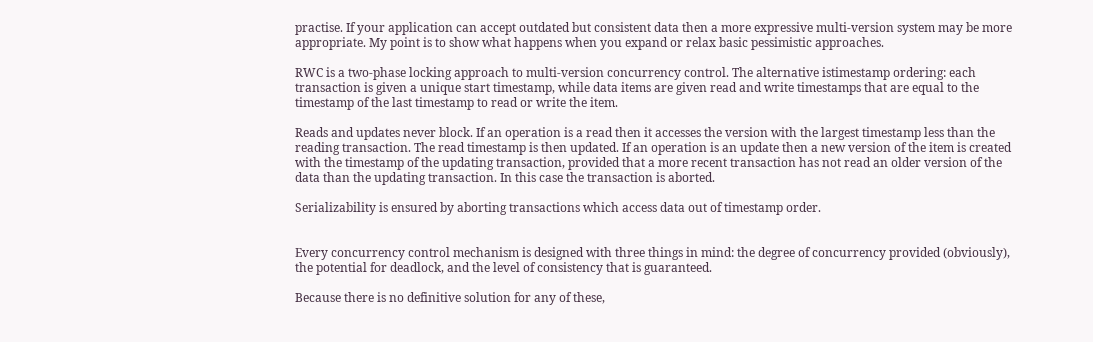practise. If your application can accept outdated but consistent data then a more expressive multi-version system may be more appropriate. My point is to show what happens when you expand or relax basic pessimistic approaches.

RWC is a two-phase locking approach to multi-version concurrency control. The alternative istimestamp ordering: each transaction is given a unique start timestamp, while data items are given read and write timestamps that are equal to the timestamp of the last timestamp to read or write the item.

Reads and updates never block. If an operation is a read then it accesses the version with the largest timestamp less than the reading transaction. The read timestamp is then updated. If an operation is an update then a new version of the item is created with the timestamp of the updating transaction, provided that a more recent transaction has not read an older version of the data than the updating transaction. In this case the transaction is aborted.

Serializability is ensured by aborting transactions which access data out of timestamp order.


Every concurrency control mechanism is designed with three things in mind: the degree of concurrency provided (obviously), the potential for deadlock, and the level of consistency that is guaranteed.

Because there is no definitive solution for any of these,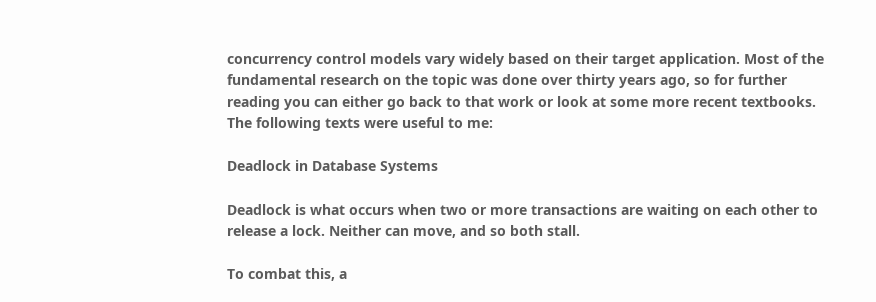concurrency control models vary widely based on their target application. Most of the fundamental research on the topic was done over thirty years ago, so for further reading you can either go back to that work or look at some more recent textbooks. The following texts were useful to me:

Deadlock in Database Systems

Deadlock is what occurs when two or more transactions are waiting on each other to release a lock. Neither can move, and so both stall.

To combat this, a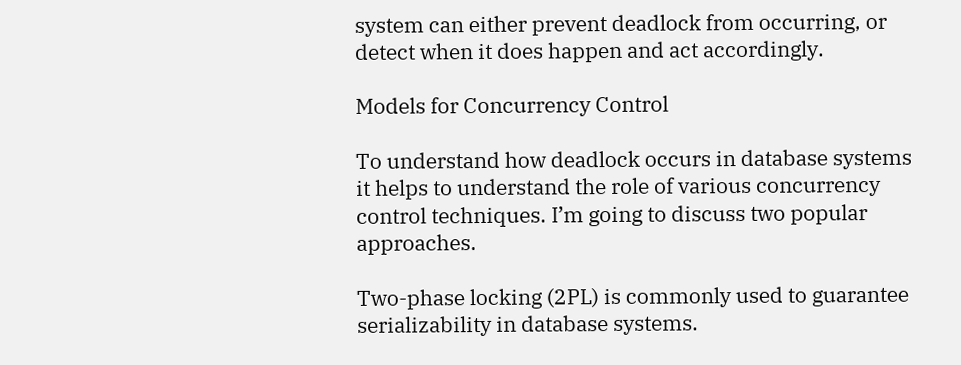system can either prevent deadlock from occurring, or detect when it does happen and act accordingly.

Models for Concurrency Control

To understand how deadlock occurs in database systems it helps to understand the role of various concurrency control techniques. I’m going to discuss two popular approaches.

Two-phase locking (2PL) is commonly used to guarantee serializability in database systems.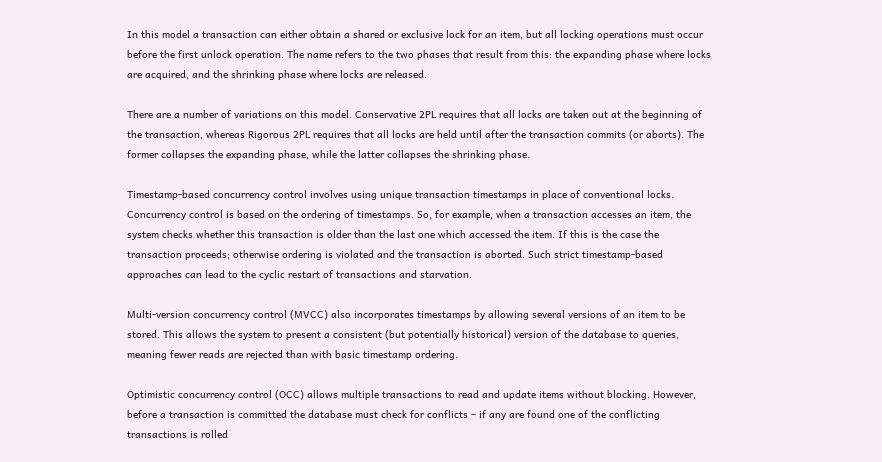In this model a transaction can either obtain a shared or exclusive lock for an item, but all locking operations must occur before the first unlock operation. The name refers to the two phases that result from this: the expanding phase where locks are acquired, and the shrinking phase where locks are released.

There are a number of variations on this model. Conservative 2PL requires that all locks are taken out at the beginning of the transaction, whereas Rigorous 2PL requires that all locks are held until after the transaction commits (or aborts). The former collapses the expanding phase, while the latter collapses the shrinking phase.

Timestamp-based concurrency control involves using unique transaction timestamps in place of conventional locks. Concurrency control is based on the ordering of timestamps. So, for example, when a transaction accesses an item, the system checks whether this transaction is older than the last one which accessed the item. If this is the case the transaction proceeds; otherwise ordering is violated and the transaction is aborted. Such strict timestamp-based approaches can lead to the cyclic restart of transactions and starvation.

Multi-version concurrency control (MVCC) also incorporates timestamps by allowing several versions of an item to be stored. This allows the system to present a consistent (but potentially historical) version of the database to queries, meaning fewer reads are rejected than with basic timestamp ordering.

Optimistic concurrency control (OCC) allows multiple transactions to read and update items without blocking. However, before a transaction is committed the database must check for conflicts – if any are found one of the conflicting transactions is rolled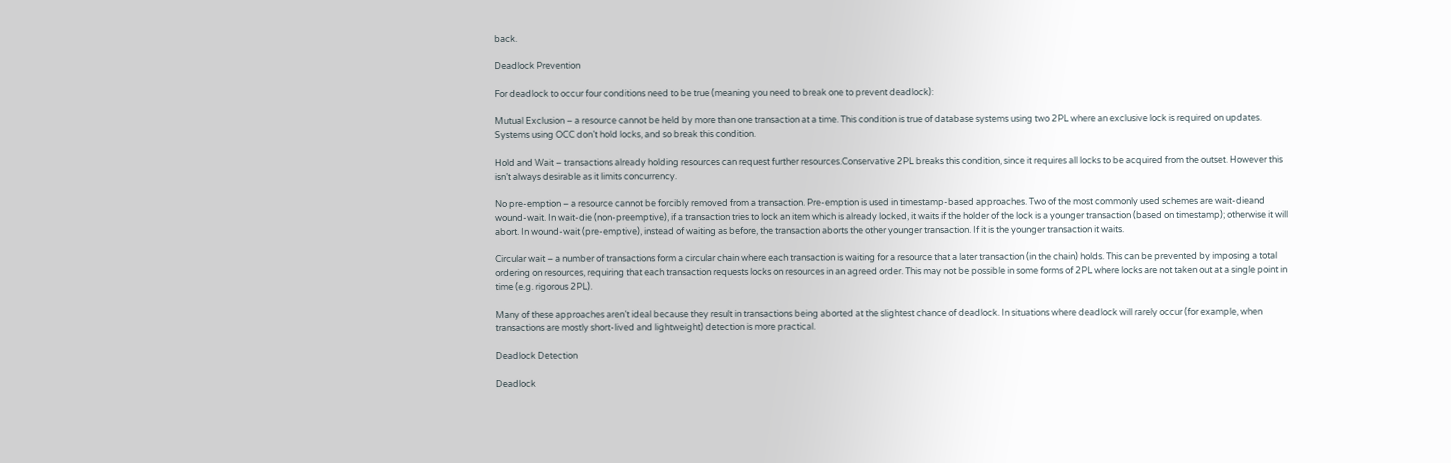back.

Deadlock Prevention

For deadlock to occur four conditions need to be true (meaning you need to break one to prevent deadlock):

Mutual Exclusion – a resource cannot be held by more than one transaction at a time. This condition is true of database systems using two 2PL where an exclusive lock is required on updates. Systems using OCC don’t hold locks, and so break this condition.

Hold and Wait – transactions already holding resources can request further resources.Conservative 2PL breaks this condition, since it requires all locks to be acquired from the outset. However this isn’t always desirable as it limits concurrency.

No pre-emption – a resource cannot be forcibly removed from a transaction. Pre-emption is used in timestamp-based approaches. Two of the most commonly used schemes are wait-dieand wound-wait. In wait-die (non-preemptive), if a transaction tries to lock an item which is already locked, it waits if the holder of the lock is a younger transaction (based on timestamp); otherwise it will abort. In wound-wait (pre-emptive), instead of waiting as before, the transaction aborts the other younger transaction. If it is the younger transaction it waits.

Circular wait – a number of transactions form a circular chain where each transaction is waiting for a resource that a later transaction (in the chain) holds. This can be prevented by imposing a total ordering on resources, requiring that each transaction requests locks on resources in an agreed order. This may not be possible in some forms of 2PL where locks are not taken out at a single point in time (e.g. rigorous 2PL).

Many of these approaches aren’t ideal because they result in transactions being aborted at the slightest chance of deadlock. In situations where deadlock will rarely occur (for example, when transactions are mostly short-lived and lightweight) detection is more practical.

Deadlock Detection

Deadlock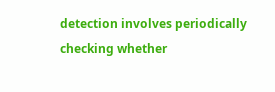detection involves periodically checking whether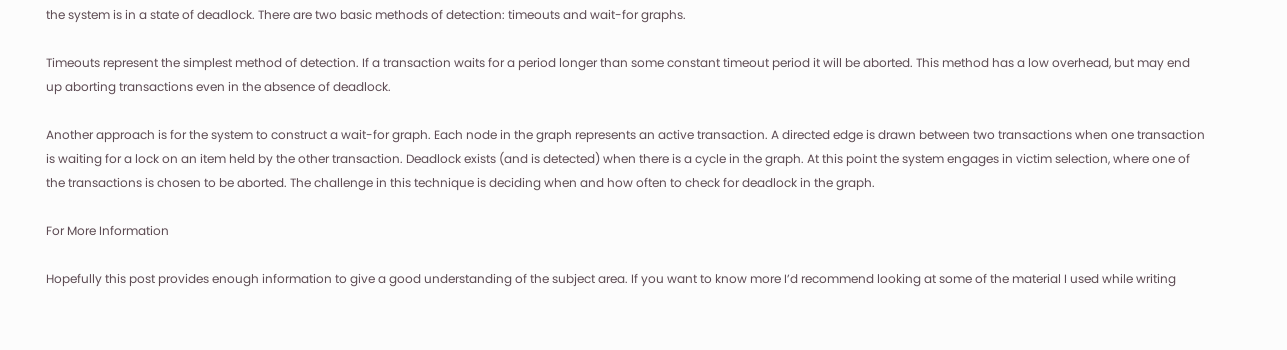the system is in a state of deadlock. There are two basic methods of detection: timeouts and wait-for graphs.

Timeouts represent the simplest method of detection. If a transaction waits for a period longer than some constant timeout period it will be aborted. This method has a low overhead, but may end up aborting transactions even in the absence of deadlock.

Another approach is for the system to construct a wait-for graph. Each node in the graph represents an active transaction. A directed edge is drawn between two transactions when one transaction is waiting for a lock on an item held by the other transaction. Deadlock exists (and is detected) when there is a cycle in the graph. At this point the system engages in victim selection, where one of the transactions is chosen to be aborted. The challenge in this technique is deciding when and how often to check for deadlock in the graph.

For More Information

Hopefully this post provides enough information to give a good understanding of the subject area. If you want to know more I’d recommend looking at some of the material I used while writing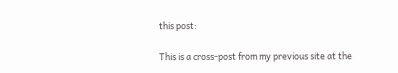this post:

This is a cross-post from my previous site at the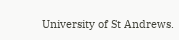University of St Andrews.